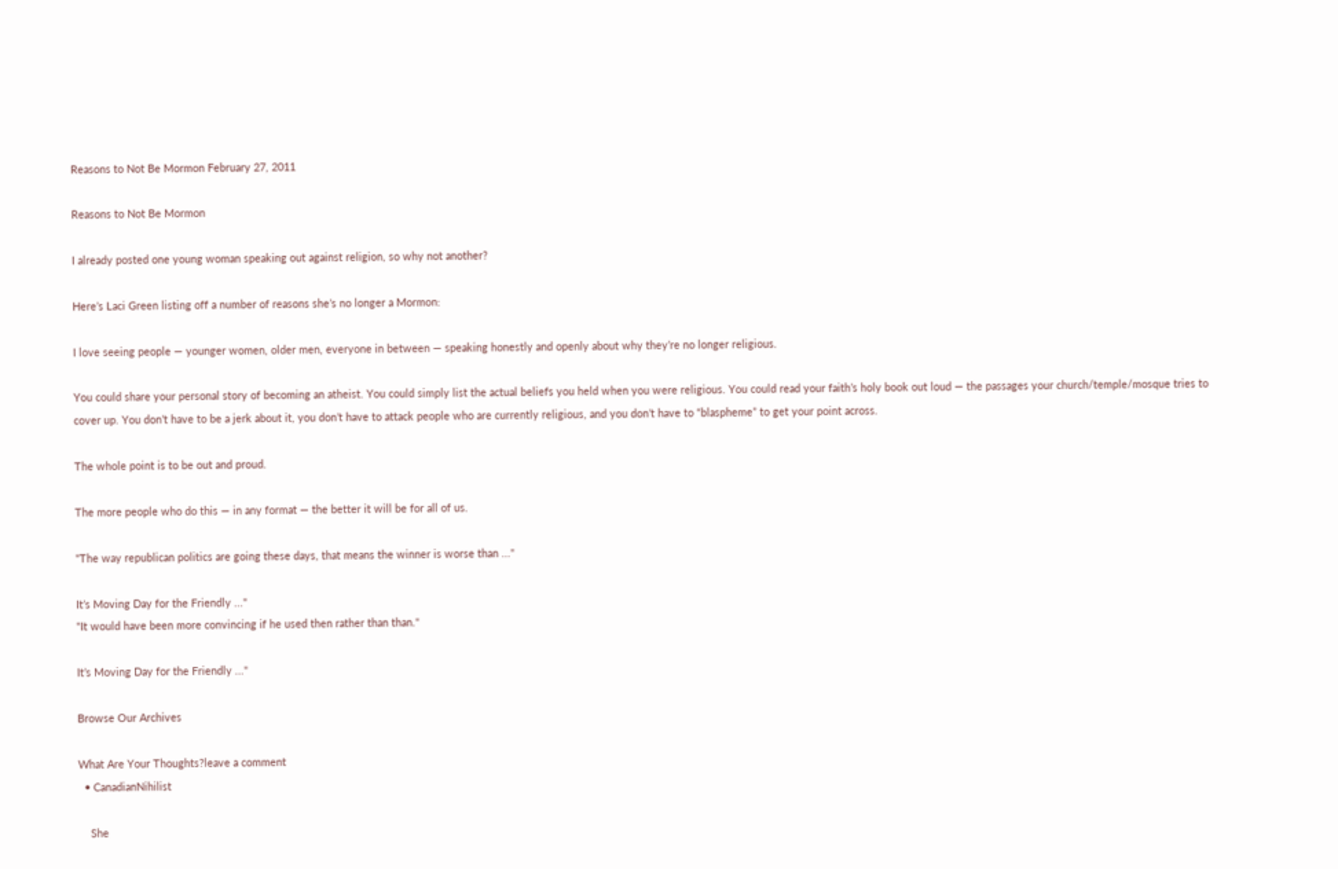Reasons to Not Be Mormon February 27, 2011

Reasons to Not Be Mormon

I already posted one young woman speaking out against religion, so why not another?

Here’s Laci Green listing off a number of reasons she’s no longer a Mormon:

I love seeing people — younger women, older men, everyone in between — speaking honestly and openly about why they’re no longer religious.

You could share your personal story of becoming an atheist. You could simply list the actual beliefs you held when you were religious. You could read your faith’s holy book out loud — the passages your church/temple/mosque tries to cover up. You don’t have to be a jerk about it, you don’t have to attack people who are currently religious, and you don’t have to “blaspheme” to get your point across.

The whole point is to be out and proud.

The more people who do this — in any format — the better it will be for all of us.

"The way republican politics are going these days, that means the winner is worse than ..."

It’s Moving Day for the Friendly ..."
"It would have been more convincing if he used then rather than than."

It’s Moving Day for the Friendly ..."

Browse Our Archives

What Are Your Thoughts?leave a comment
  • CanadianNihilist

    She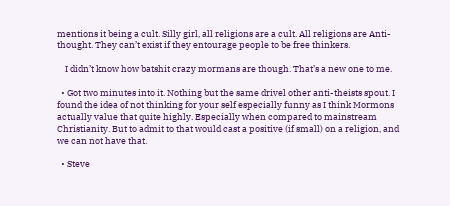mentions it being a cult. Silly girl, all religions are a cult. All religions are Anti-thought. They can’t exist if they entourage people to be free thinkers.

    I didn’t know how batshit crazy mormans are though. That’s a new one to me.

  • Got two minutes into it. Nothing but the same drivel other anti-theists spout. I found the idea of not thinking for your self especially funny as I think Mormons actually value that quite highly. Especially when compared to mainstream Christianity. But to admit to that would cast a positive (if small) on a religion, and we can not have that.

  • Steve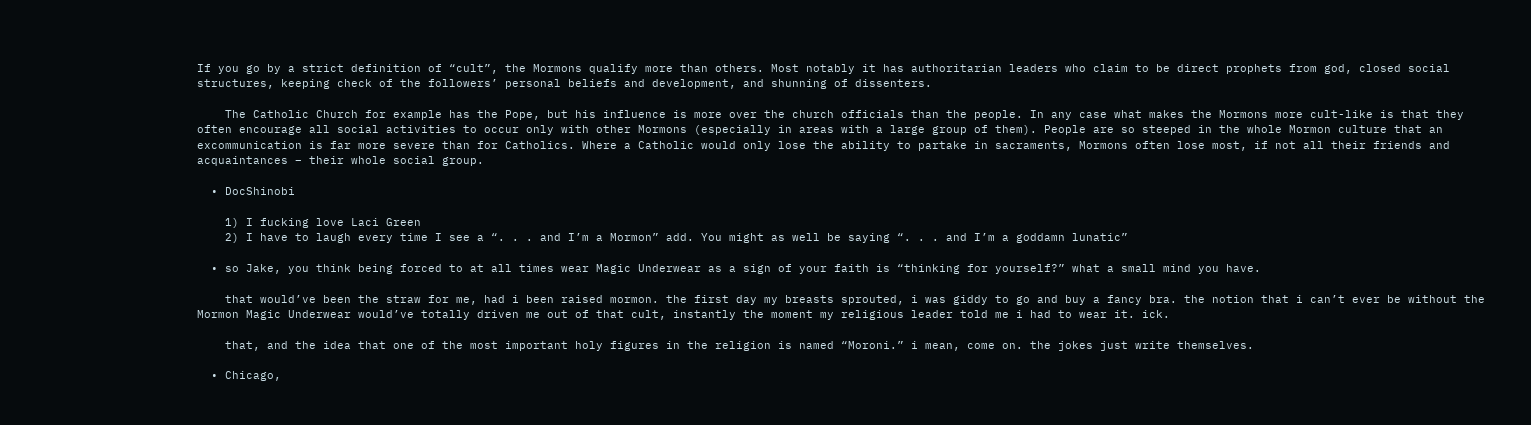If you go by a strict definition of “cult”, the Mormons qualify more than others. Most notably it has authoritarian leaders who claim to be direct prophets from god, closed social structures, keeping check of the followers’ personal beliefs and development, and shunning of dissenters.

    The Catholic Church for example has the Pope, but his influence is more over the church officials than the people. In any case what makes the Mormons more cult-like is that they often encourage all social activities to occur only with other Mormons (especially in areas with a large group of them). People are so steeped in the whole Mormon culture that an excommunication is far more severe than for Catholics. Where a Catholic would only lose the ability to partake in sacraments, Mormons often lose most, if not all their friends and acquaintances – their whole social group.

  • DocShinobi

    1) I fucking love Laci Green
    2) I have to laugh every time I see a “. . . and I’m a Mormon” add. You might as well be saying “. . . and I’m a goddamn lunatic”

  • so Jake, you think being forced to at all times wear Magic Underwear as a sign of your faith is “thinking for yourself?” what a small mind you have.

    that would’ve been the straw for me, had i been raised mormon. the first day my breasts sprouted, i was giddy to go and buy a fancy bra. the notion that i can’t ever be without the Mormon Magic Underwear would’ve totally driven me out of that cult, instantly the moment my religious leader told me i had to wear it. ick.

    that, and the idea that one of the most important holy figures in the religion is named “Moroni.” i mean, come on. the jokes just write themselves.

  • Chicago,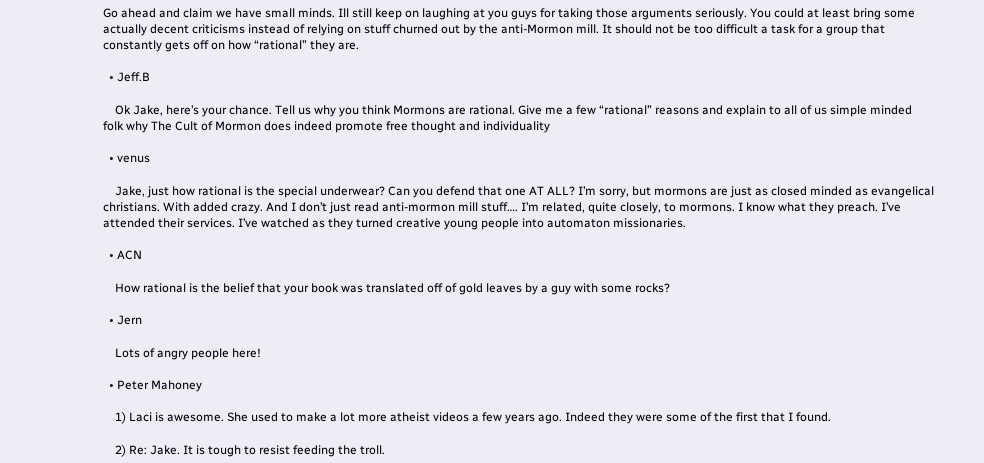Go ahead and claim we have small minds. Ill still keep on laughing at you guys for taking those arguments seriously. You could at least bring some actually decent criticisms instead of relying on stuff churned out by the anti-Mormon mill. It should not be too difficult a task for a group that constantly gets off on how “rational” they are.

  • Jeff.B

    Ok Jake, here’s your chance. Tell us why you think Mormons are rational. Give me a few “rational” reasons and explain to all of us simple minded folk why The Cult of Mormon does indeed promote free thought and individuality

  • venus

    Jake, just how rational is the special underwear? Can you defend that one AT ALL? I’m sorry, but mormons are just as closed minded as evangelical christians. With added crazy. And I don’t just read anti-mormon mill stuff…. I’m related, quite closely, to mormons. I know what they preach. I’ve attended their services. I’ve watched as they turned creative young people into automaton missionaries.

  • ACN

    How rational is the belief that your book was translated off of gold leaves by a guy with some rocks?

  • Jern

    Lots of angry people here!

  • Peter Mahoney

    1) Laci is awesome. She used to make a lot more atheist videos a few years ago. Indeed they were some of the first that I found.

    2) Re: Jake. It is tough to resist feeding the troll.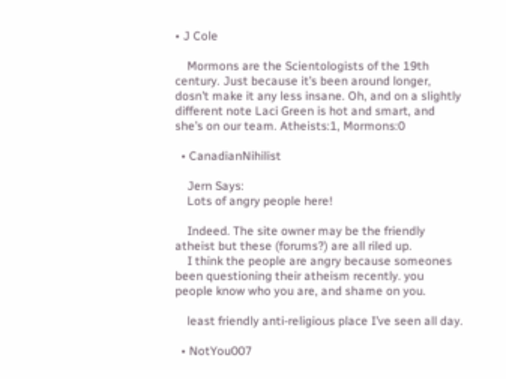• J Cole

    Mormons are the Scientologists of the 19th century. Just because it’s been around longer, dosn’t make it any less insane. Oh, and on a slightly different note Laci Green is hot and smart, and she’s on our team. Atheists:1, Mormons:0

  • CanadianNihilist

    Jern Says:
    Lots of angry people here!

    Indeed. The site owner may be the friendly atheist but these (forums?) are all riled up.
    I think the people are angry because someones been questioning their atheism recently. you people know who you are, and shame on you.

    least friendly anti-religious place I’ve seen all day.

  • NotYou007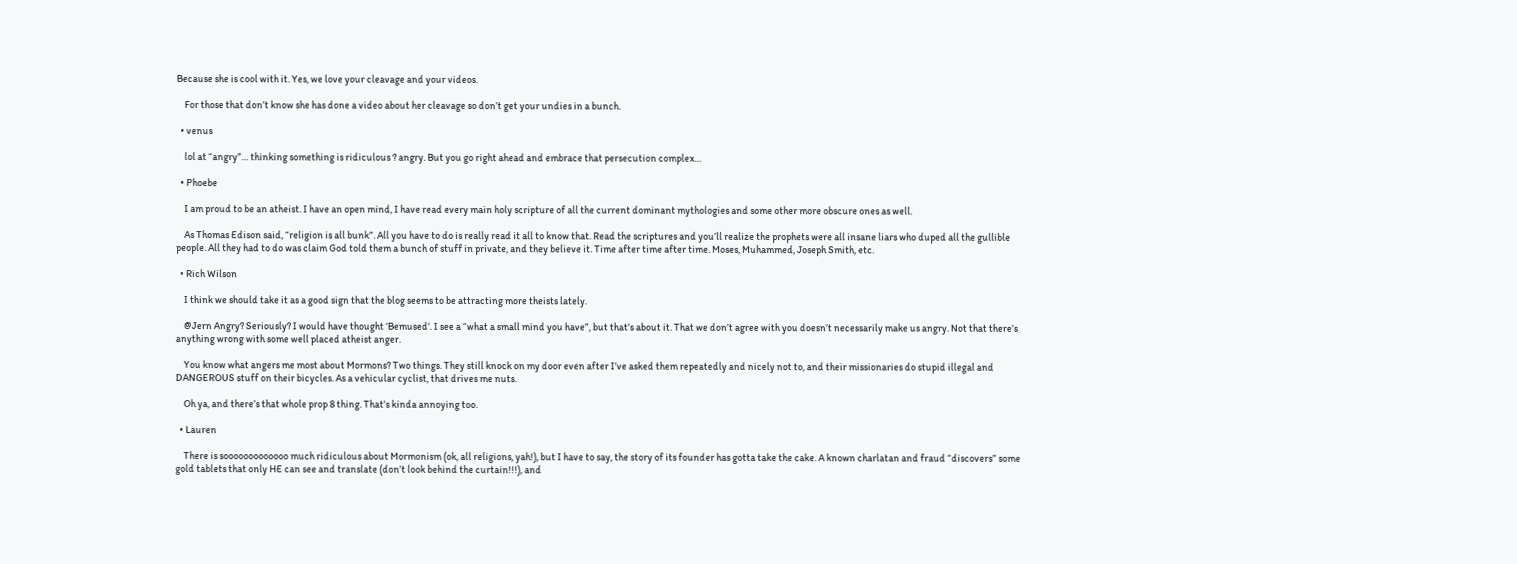Because she is cool with it. Yes, we love your cleavage and your videos.

    For those that don’t know she has done a video about her cleavage so don’t get your undies in a bunch.

  • venus

    lol at “angry”… thinking something is ridiculous ? angry. But you go right ahead and embrace that persecution complex…

  • Phoebe

    I am proud to be an atheist. I have an open mind, I have read every main holy scripture of all the current dominant mythologies and some other more obscure ones as well.

    As Thomas Edison said, “religion is all bunk”. All you have to do is really read it all to know that. Read the scriptures and you’ll realize the prophets were all insane liars who duped all the gullible people. All they had to do was claim God told them a bunch of stuff in private, and they believe it. Time after time after time. Moses, Muhammed, Joseph Smith, etc.

  • Rich Wilson

    I think we should take it as a good sign that the blog seems to be attracting more theists lately.

    @Jern Angry? Seriously? I would have thought ‘Bemused’. I see a “what a small mind you have”, but that’s about it. That we don’t agree with you doesn’t necessarily make us angry. Not that there’s anything wrong with some well placed atheist anger.

    You know what angers me most about Mormons? Two things. They still knock on my door even after I’ve asked them repeatedly and nicely not to, and their missionaries do stupid illegal and DANGEROUS stuff on their bicycles. As a vehicular cyclist, that drives me nuts.

    Oh ya, and there’s that whole prop 8 thing. That’s kinda annoying too.

  • Lauren

    There is sooooooooooooo much ridiculous about Mormonism (ok, all religions, yah!), but I have to say, the story of its founder has gotta take the cake. A known charlatan and fraud “discovers” some gold tablets that only HE can see and translate (don’t look behind the curtain!!!), and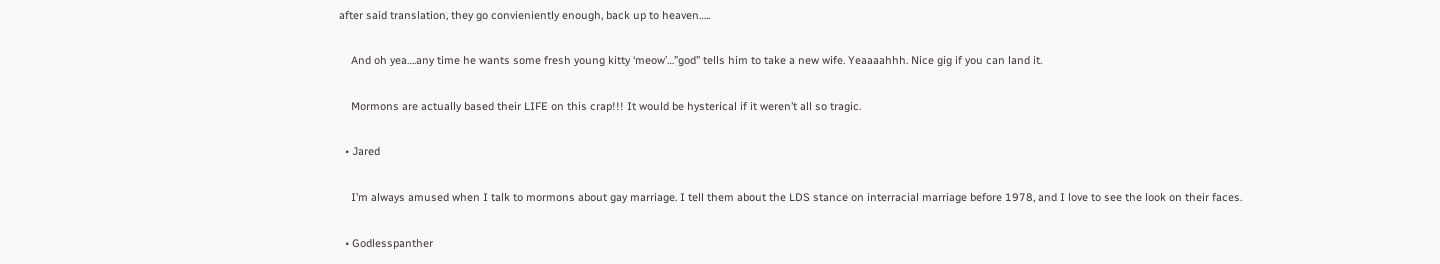after said translation, they go convieniently enough, back up to heaven…..

    And oh yea….any time he wants some fresh young kitty ‘meow’…”god” tells him to take a new wife. Yeaaaahhh. Nice gig if you can land it.

    Mormons are actually based their LIFE on this crap!!! It would be hysterical if it weren’t all so tragic.

  • Jared

    I’m always amused when I talk to mormons about gay marriage. I tell them about the LDS stance on interracial marriage before 1978, and I love to see the look on their faces.

  • Godlesspanther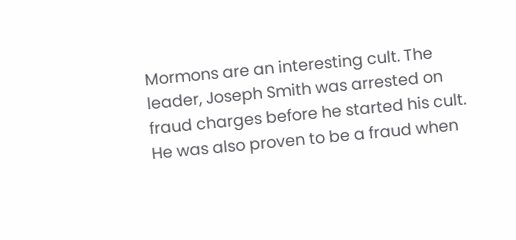Mormons are an interesting cult. The leader, Joseph Smith was arrested on fraud charges before he started his cult. He was also proven to be a fraud when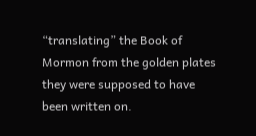“translating” the Book of Mormon from the golden plates they were supposed to have been written on.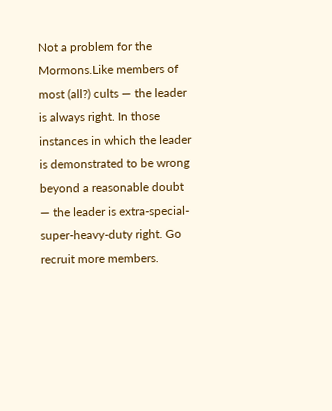Not a problem for the Mormons.Like members of most (all?) cults — the leader is always right. In those instances in which the leader is demonstrated to be wrong beyond a reasonable doubt — the leader is extra-special-super-heavy-duty right. Go recruit more members.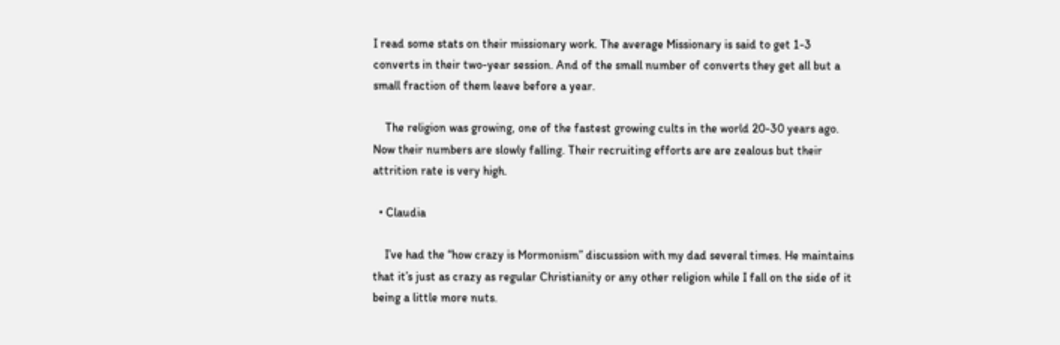I read some stats on their missionary work. The average Missionary is said to get 1-3 converts in their two-year session. And of the small number of converts they get all but a small fraction of them leave before a year.

    The religion was growing, one of the fastest growing cults in the world 20-30 years ago. Now their numbers are slowly falling. Their recruiting efforts are are zealous but their attrition rate is very high.

  • Claudia

    I’ve had the “how crazy is Mormonism” discussion with my dad several times. He maintains that it’s just as crazy as regular Christianity or any other religion while I fall on the side of it being a little more nuts.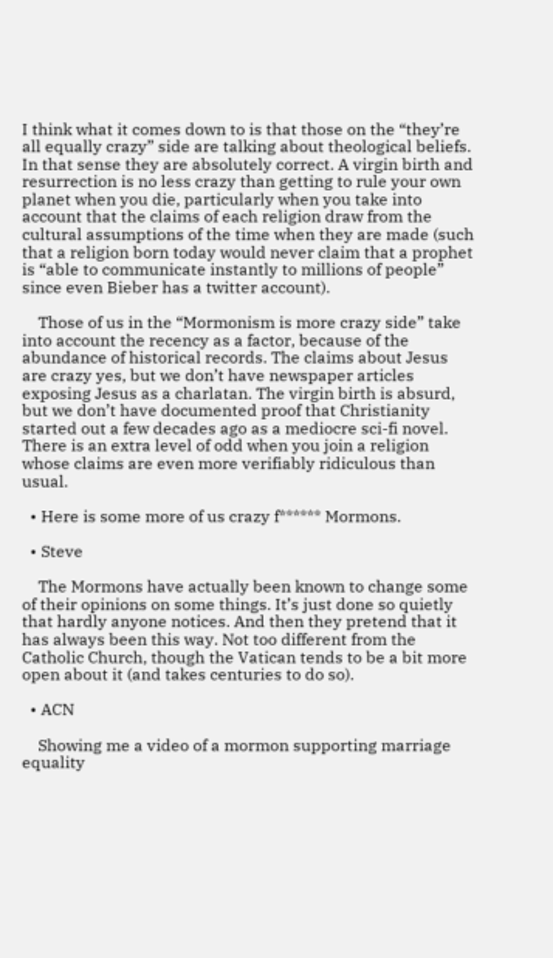I think what it comes down to is that those on the “they’re all equally crazy” side are talking about theological beliefs. In that sense they are absolutely correct. A virgin birth and resurrection is no less crazy than getting to rule your own planet when you die, particularly when you take into account that the claims of each religion draw from the cultural assumptions of the time when they are made (such that a religion born today would never claim that a prophet is “able to communicate instantly to millions of people” since even Bieber has a twitter account).

    Those of us in the “Mormonism is more crazy side” take into account the recency as a factor, because of the abundance of historical records. The claims about Jesus are crazy yes, but we don’t have newspaper articles exposing Jesus as a charlatan. The virgin birth is absurd, but we don’t have documented proof that Christianity started out a few decades ago as a mediocre sci-fi novel. There is an extra level of odd when you join a religion whose claims are even more verifiably ridiculous than usual.

  • Here is some more of us crazy f****** Mormons.

  • Steve

    The Mormons have actually been known to change some of their opinions on some things. It’s just done so quietly that hardly anyone notices. And then they pretend that it has always been this way. Not too different from the Catholic Church, though the Vatican tends to be a bit more open about it (and takes centuries to do so).

  • ACN

    Showing me a video of a mormon supporting marriage equality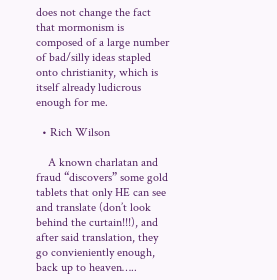does not change the fact that mormonism is composed of a large number of bad/silly ideas stapled onto christianity, which is itself already ludicrous enough for me.

  • Rich Wilson

    A known charlatan and fraud “discovers” some gold tablets that only HE can see and translate (don’t look behind the curtain!!!), and after said translation, they go convieniently enough, back up to heaven…..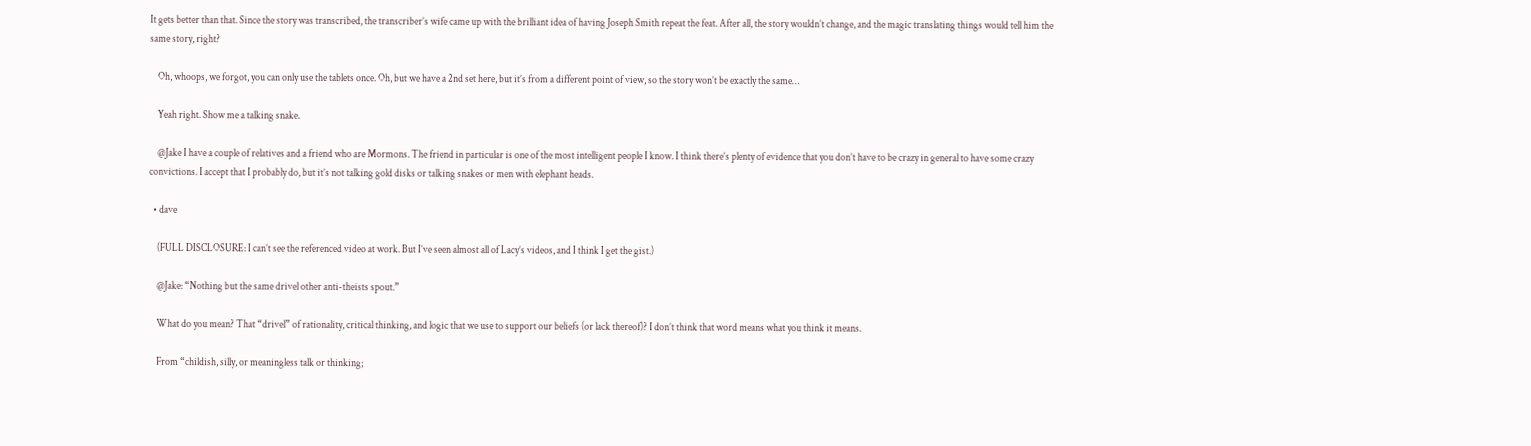It gets better than that. Since the story was transcribed, the transcriber’s wife came up with the brilliant idea of having Joseph Smith repeat the feat. After all, the story wouldn’t change, and the magic translating things would tell him the same story, right?

    Oh, whoops, we forgot, you can only use the tablets once. Oh, but we have a 2nd set here, but it’s from a different point of view, so the story won’t be exactly the same…

    Yeah right. Show me a talking snake.

    @Jake I have a couple of relatives and a friend who are Mormons. The friend in particular is one of the most intelligent people I know. I think there’s plenty of evidence that you don’t have to be crazy in general to have some crazy convictions. I accept that I probably do, but it’s not talking gold disks or talking snakes or men with elephant heads.

  • dave

    (FULL DISCLOSURE: I can’t see the referenced video at work. But I’ve seen almost all of Lacy’s videos, and I think I get the gist.)

    @Jake: “Nothing but the same drivel other anti-theists spout.”

    What do you mean? That “drivel” of rationality, critical thinking, and logic that we use to support our beliefs (or lack thereof)? I don’t think that word means what you think it means.

    From “childish, silly, or meaningless talk or thinking;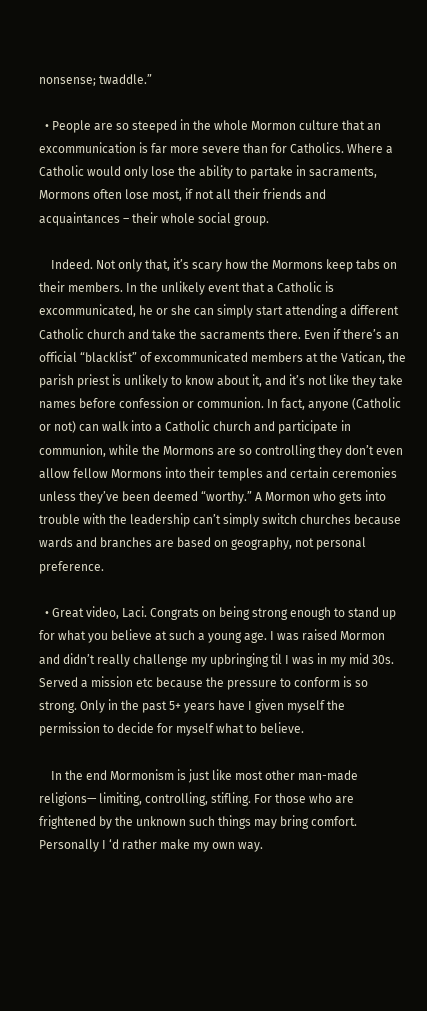nonsense; twaddle.”

  • People are so steeped in the whole Mormon culture that an excommunication is far more severe than for Catholics. Where a Catholic would only lose the ability to partake in sacraments, Mormons often lose most, if not all their friends and acquaintances – their whole social group.

    Indeed. Not only that, it’s scary how the Mormons keep tabs on their members. In the unlikely event that a Catholic is excommunicated, he or she can simply start attending a different Catholic church and take the sacraments there. Even if there’s an official “blacklist” of excommunicated members at the Vatican, the parish priest is unlikely to know about it, and it’s not like they take names before confession or communion. In fact, anyone (Catholic or not) can walk into a Catholic church and participate in communion, while the Mormons are so controlling they don’t even allow fellow Mormons into their temples and certain ceremonies unless they’ve been deemed “worthy.” A Mormon who gets into trouble with the leadership can’t simply switch churches because wards and branches are based on geography, not personal preference.

  • Great video, Laci. Congrats on being strong enough to stand up for what you believe at such a young age. I was raised Mormon and didn’t really challenge my upbringing til I was in my mid 30s. Served a mission etc because the pressure to conform is so strong. Only in the past 5+ years have I given myself the permission to decide for myself what to believe.

    In the end Mormonism is just like most other man-made religions— limiting, controlling, stifling. For those who are frightened by the unknown such things may bring comfort. Personally I ‘d rather make my own way.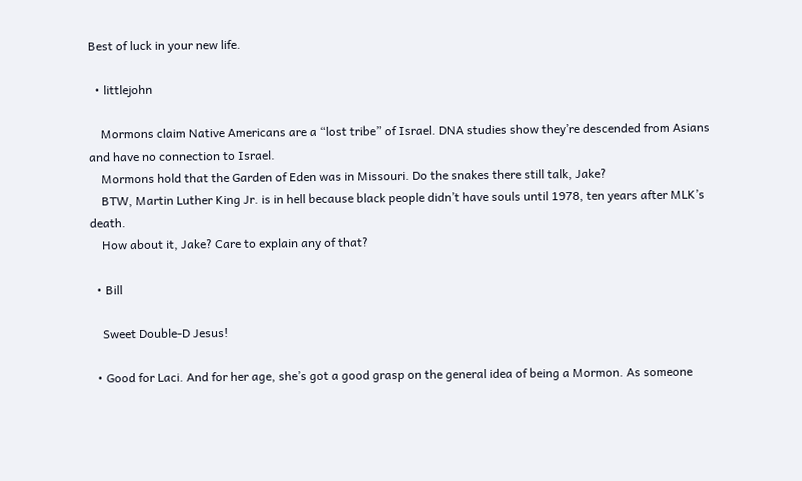Best of luck in your new life.

  • littlejohn

    Mormons claim Native Americans are a “lost tribe” of Israel. DNA studies show they’re descended from Asians and have no connection to Israel.
    Mormons hold that the Garden of Eden was in Missouri. Do the snakes there still talk, Jake?
    BTW, Martin Luther King Jr. is in hell because black people didn’t have souls until 1978, ten years after MLK’s death.
    How about it, Jake? Care to explain any of that?

  • Bill

    Sweet Double-D Jesus!

  • Good for Laci. And for her age, she’s got a good grasp on the general idea of being a Mormon. As someone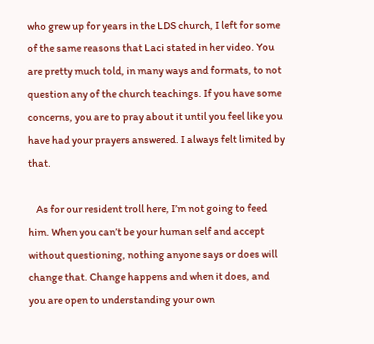who grew up for years in the LDS church, I left for some of the same reasons that Laci stated in her video. You are pretty much told, in many ways and formats, to not question any of the church teachings. If you have some concerns, you are to pray about it until you feel like you have had your prayers answered. I always felt limited by that.

    As for our resident troll here, I’m not going to feed him. When you can’t be your human self and accept without questioning, nothing anyone says or does will change that. Change happens and when it does, and you are open to understanding your own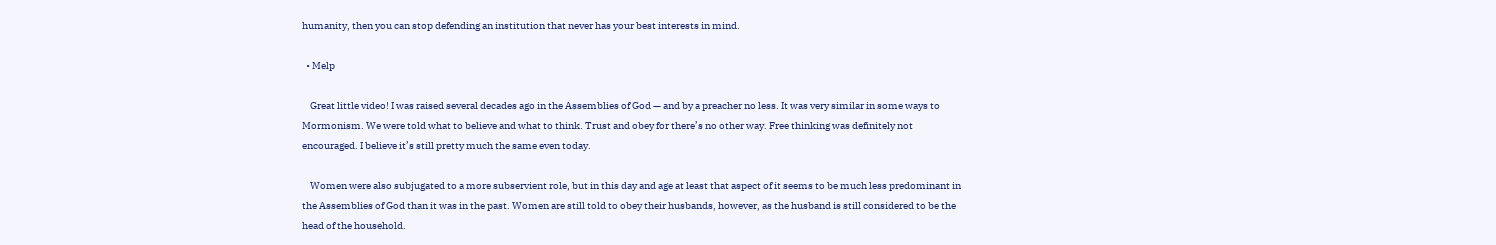humanity, then you can stop defending an institution that never has your best interests in mind.

  • Melp

    Great little video! I was raised several decades ago in the Assemblies of God — and by a preacher no less. It was very similar in some ways to Mormonism. We were told what to believe and what to think. Trust and obey for there’s no other way. Free thinking was definitely not encouraged. I believe it’s still pretty much the same even today.

    Women were also subjugated to a more subservient role, but in this day and age at least that aspect of it seems to be much less predominant in the Assemblies of God than it was in the past. Women are still told to obey their husbands, however, as the husband is still considered to be the head of the household.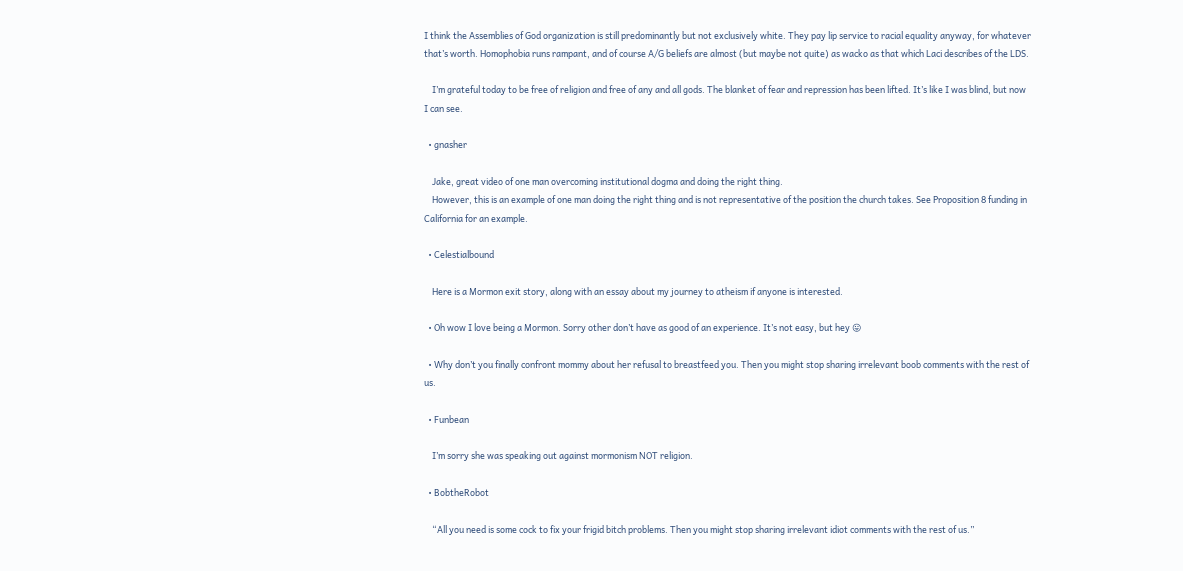I think the Assemblies of God organization is still predominantly but not exclusively white. They pay lip service to racial equality anyway, for whatever that’s worth. Homophobia runs rampant, and of course A/G beliefs are almost (but maybe not quite) as wacko as that which Laci describes of the LDS.

    I’m grateful today to be free of religion and free of any and all gods. The blanket of fear and repression has been lifted. It’s like I was blind, but now I can see.

  • gnasher

    Jake, great video of one man overcoming institutional dogma and doing the right thing.
    However, this is an example of one man doing the right thing and is not representative of the position the church takes. See Proposition 8 funding in California for an example.

  • Celestialbound

    Here is a Mormon exit story, along with an essay about my journey to atheism if anyone is interested.

  • Oh wow I love being a Mormon. Sorry other don’t have as good of an experience. It’s not easy, but hey 😛

  • Why don’t you finally confront mommy about her refusal to breastfeed you. Then you might stop sharing irrelevant boob comments with the rest of us.

  • Funbean

    I’m sorry she was speaking out against mormonism NOT religion.

  • BobtheRobot

    “All you need is some cock to fix your frigid bitch problems. Then you might stop sharing irrelevant idiot comments with the rest of us.”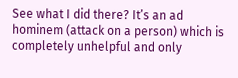See what I did there? It’s an ad hominem (attack on a person) which is completely unhelpful and only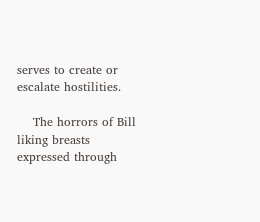serves to create or escalate hostilities.

    The horrors of Bill liking breasts expressed through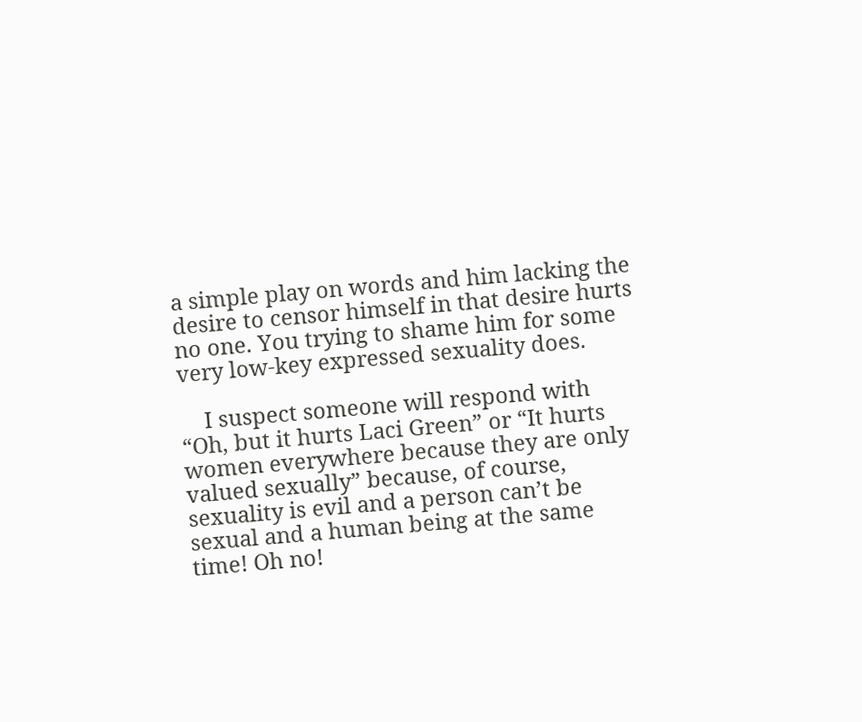a simple play on words and him lacking the desire to censor himself in that desire hurts no one. You trying to shame him for some very low-key expressed sexuality does.

    I suspect someone will respond with “Oh, but it hurts Laci Green” or “It hurts women everywhere because they are only valued sexually” because, of course, sexuality is evil and a person can’t be sexual and a human being at the same time! Oh no!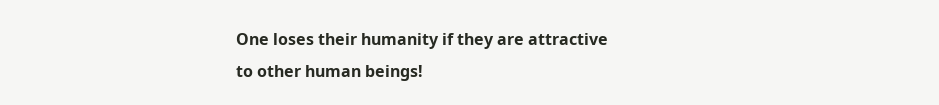One loses their humanity if they are attractive to other human beings!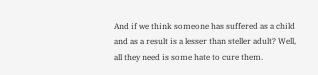And if we think someone has suffered as a child and as a result is a lesser than steller adult? Well, all they need is some hate to cure them.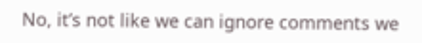No, it’s not like we can ignore comments we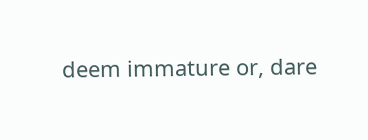deem immature or, dare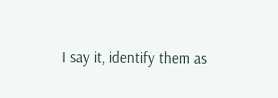I say it, identify them as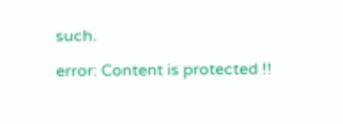such.

error: Content is protected !!